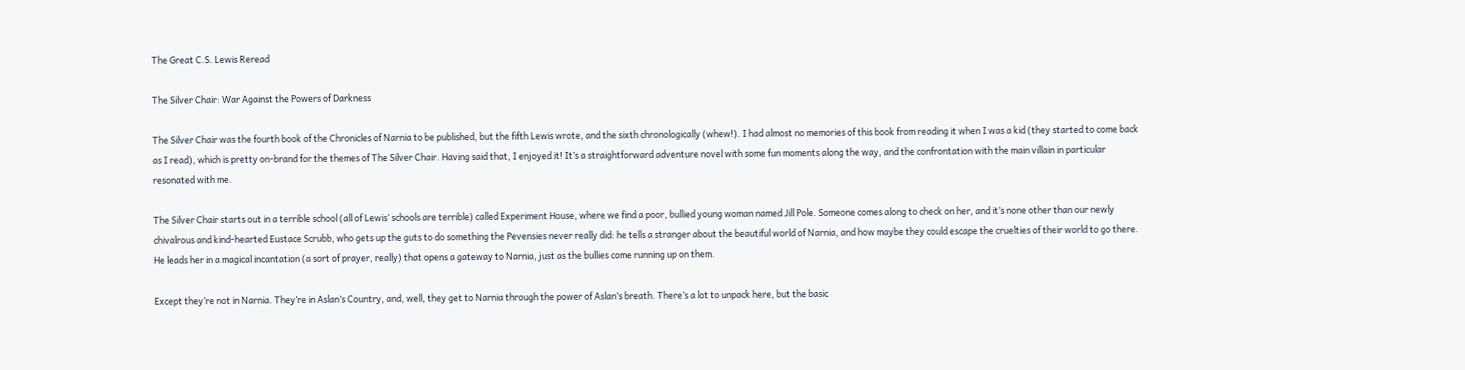The Great C.S. Lewis Reread

The Silver Chair: War Against the Powers of Darkness

The Silver Chair was the fourth book of the Chronicles of Narnia to be published, but the fifth Lewis wrote, and the sixth chronologically (whew!). I had almost no memories of this book from reading it when I was a kid (they started to come back as I read), which is pretty on-brand for the themes of The Silver Chair. Having said that, I enjoyed it! It’s a straightforward adventure novel with some fun moments along the way, and the confrontation with the main villain in particular resonated with me.

The Silver Chair starts out in a terrible school (all of Lewis’ schools are terrible) called Experiment House, where we find a poor, bullied young woman named Jill Pole. Someone comes along to check on her, and it’s none other than our newly chivalrous and kind-hearted Eustace Scrubb, who gets up the guts to do something the Pevensies never really did: he tells a stranger about the beautiful world of Narnia, and how maybe they could escape the cruelties of their world to go there. He leads her in a magical incantation (a sort of prayer, really) that opens a gateway to Narnia, just as the bullies come running up on them.

Except they’re not in Narnia. They’re in Aslan’s Country, and, well, they get to Narnia through the power of Aslan’s breath. There’s a lot to unpack here, but the basic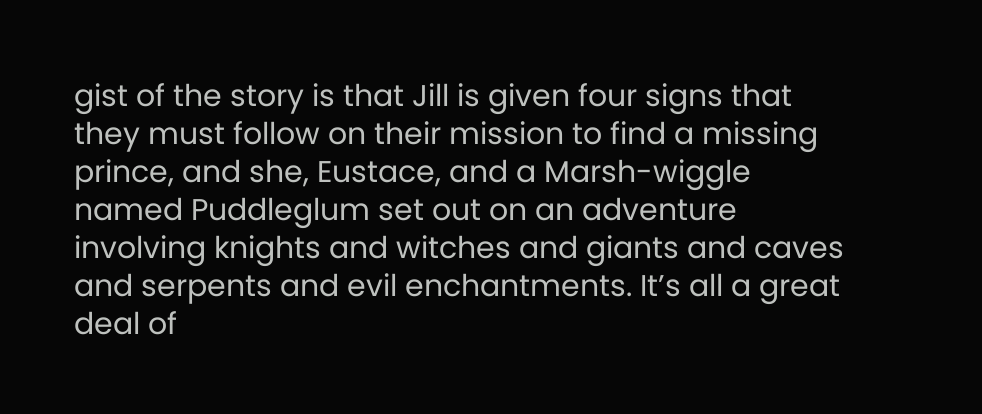gist of the story is that Jill is given four signs that they must follow on their mission to find a missing prince, and she, Eustace, and a Marsh-wiggle named Puddleglum set out on an adventure involving knights and witches and giants and caves and serpents and evil enchantments. It’s all a great deal of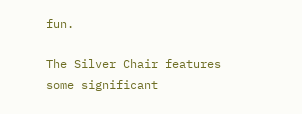fun.

The Silver Chair features some significant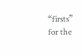“firsts” for the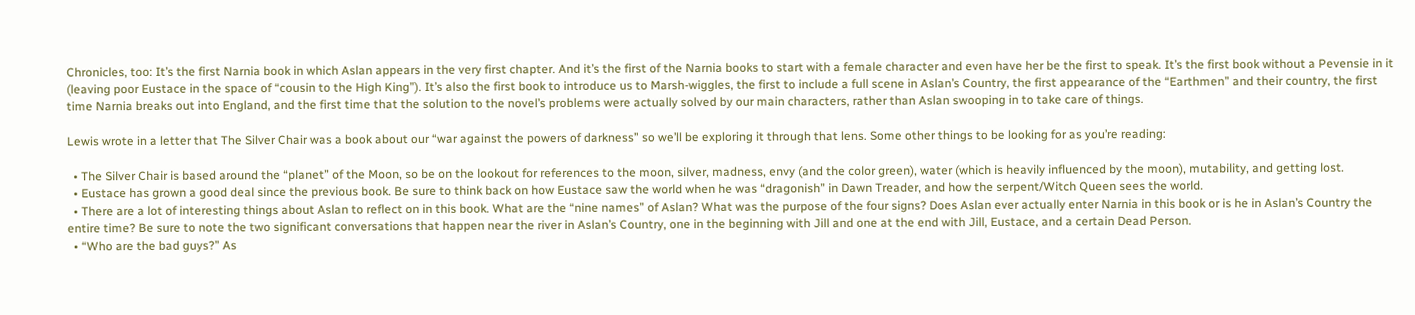Chronicles, too: It’s the first Narnia book in which Aslan appears in the very first chapter. And it’s the first of the Narnia books to start with a female character and even have her be the first to speak. It’s the first book without a Pevensie in it (leaving poor Eustace in the space of “cousin to the High King”). It’s also the first book to introduce us to Marsh-wiggles, the first to include a full scene in Aslan’s Country, the first appearance of the “Earthmen” and their country, the first time Narnia breaks out into England, and the first time that the solution to the novel’s problems were actually solved by our main characters, rather than Aslan swooping in to take care of things.

Lewis wrote in a letter that The Silver Chair was a book about our “war against the powers of darkness” so we’ll be exploring it through that lens. Some other things to be looking for as you’re reading:

  • The Silver Chair is based around the “planet” of the Moon, so be on the lookout for references to the moon, silver, madness, envy (and the color green), water (which is heavily influenced by the moon), mutability, and getting lost.
  • Eustace has grown a good deal since the previous book. Be sure to think back on how Eustace saw the world when he was “dragonish” in Dawn Treader, and how the serpent/Witch Queen sees the world.
  • There are a lot of interesting things about Aslan to reflect on in this book. What are the “nine names” of Aslan? What was the purpose of the four signs? Does Aslan ever actually enter Narnia in this book or is he in Aslan’s Country the entire time? Be sure to note the two significant conversations that happen near the river in Aslan’s Country, one in the beginning with Jill and one at the end with Jill, Eustace, and a certain Dead Person.
  • “Who are the bad guys?” As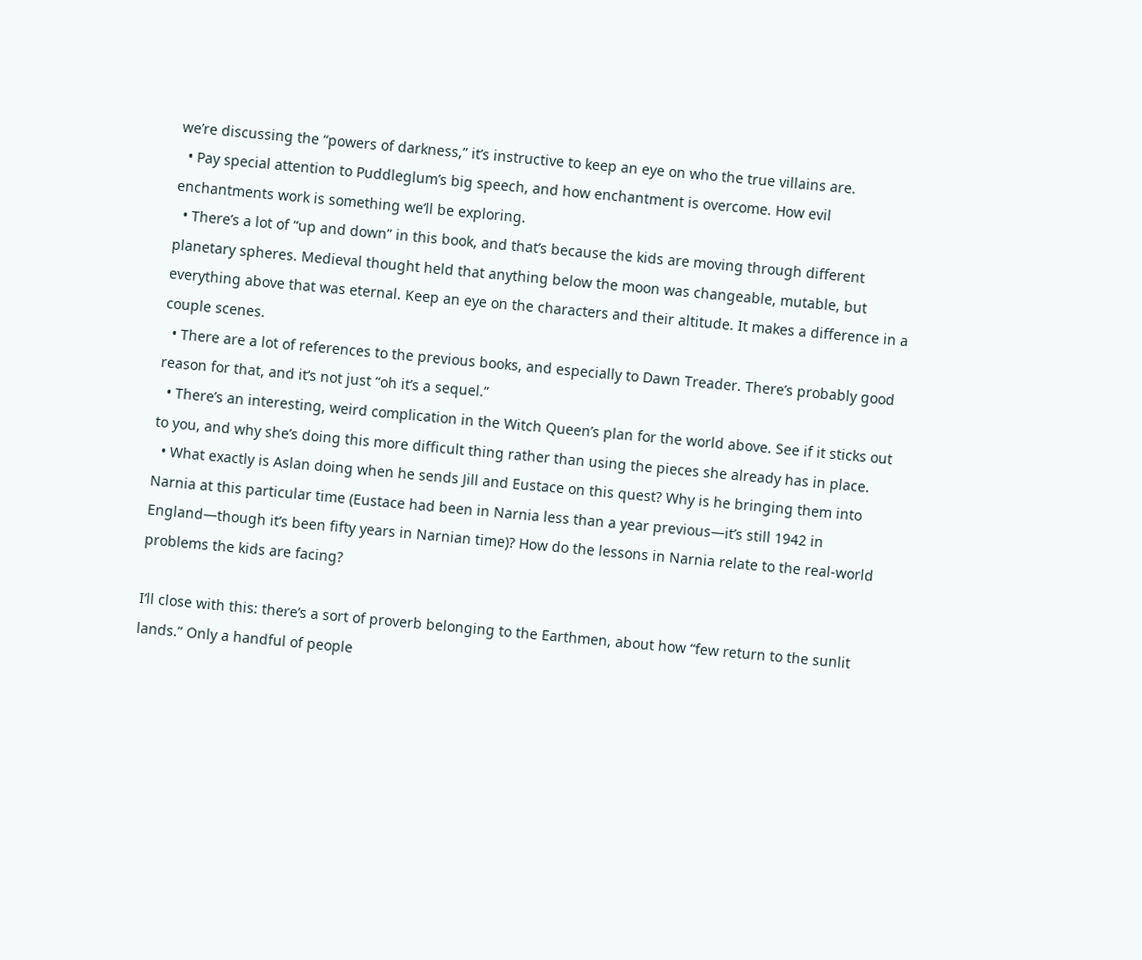we’re discussing the “powers of darkness,” it’s instructive to keep an eye on who the true villains are.
  • Pay special attention to Puddleglum’s big speech, and how enchantment is overcome. How evil enchantments work is something we’ll be exploring.
  • There’s a lot of “up and down” in this book, and that’s because the kids are moving through different planetary spheres. Medieval thought held that anything below the moon was changeable, mutable, but everything above that was eternal. Keep an eye on the characters and their altitude. It makes a difference in a couple scenes.
  • There are a lot of references to the previous books, and especially to Dawn Treader. There’s probably good reason for that, and it’s not just “oh it’s a sequel.”
  • There’s an interesting, weird complication in the Witch Queen’s plan for the world above. See if it sticks out to you, and why she’s doing this more difficult thing rather than using the pieces she already has in place.
  • What exactly is Aslan doing when he sends Jill and Eustace on this quest? Why is he bringing them into Narnia at this particular time (Eustace had been in Narnia less than a year previous—it’s still 1942 in England—though it’s been fifty years in Narnian time)? How do the lessons in Narnia relate to the real-world problems the kids are facing?

I’ll close with this: there’s a sort of proverb belonging to the Earthmen, about how “few return to the sunlit lands.” Only a handful of people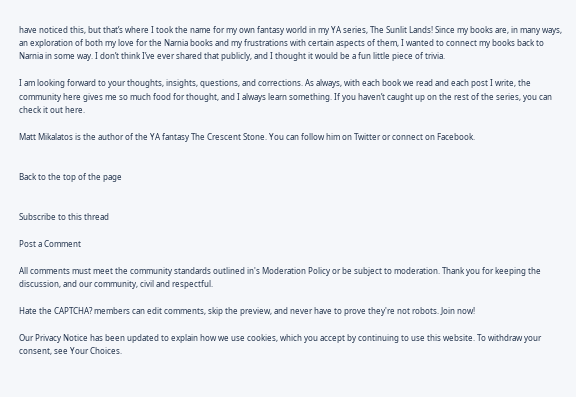have noticed this, but that’s where I took the name for my own fantasy world in my YA series, The Sunlit Lands! Since my books are, in many ways, an exploration of both my love for the Narnia books and my frustrations with certain aspects of them, I wanted to connect my books back to Narnia in some way. I don’t think I’ve ever shared that publicly, and I thought it would be a fun little piece of trivia.

I am looking forward to your thoughts, insights, questions, and corrections. As always, with each book we read and each post I write, the community here gives me so much food for thought, and I always learn something. If you haven’t caught up on the rest of the series, you can check it out here.

Matt Mikalatos is the author of the YA fantasy The Crescent Stone. You can follow him on Twitter or connect on Facebook.


Back to the top of the page


Subscribe to this thread

Post a Comment

All comments must meet the community standards outlined in's Moderation Policy or be subject to moderation. Thank you for keeping the discussion, and our community, civil and respectful.

Hate the CAPTCHA? members can edit comments, skip the preview, and never have to prove they're not robots. Join now!

Our Privacy Notice has been updated to explain how we use cookies, which you accept by continuing to use this website. To withdraw your consent, see Your Choices.